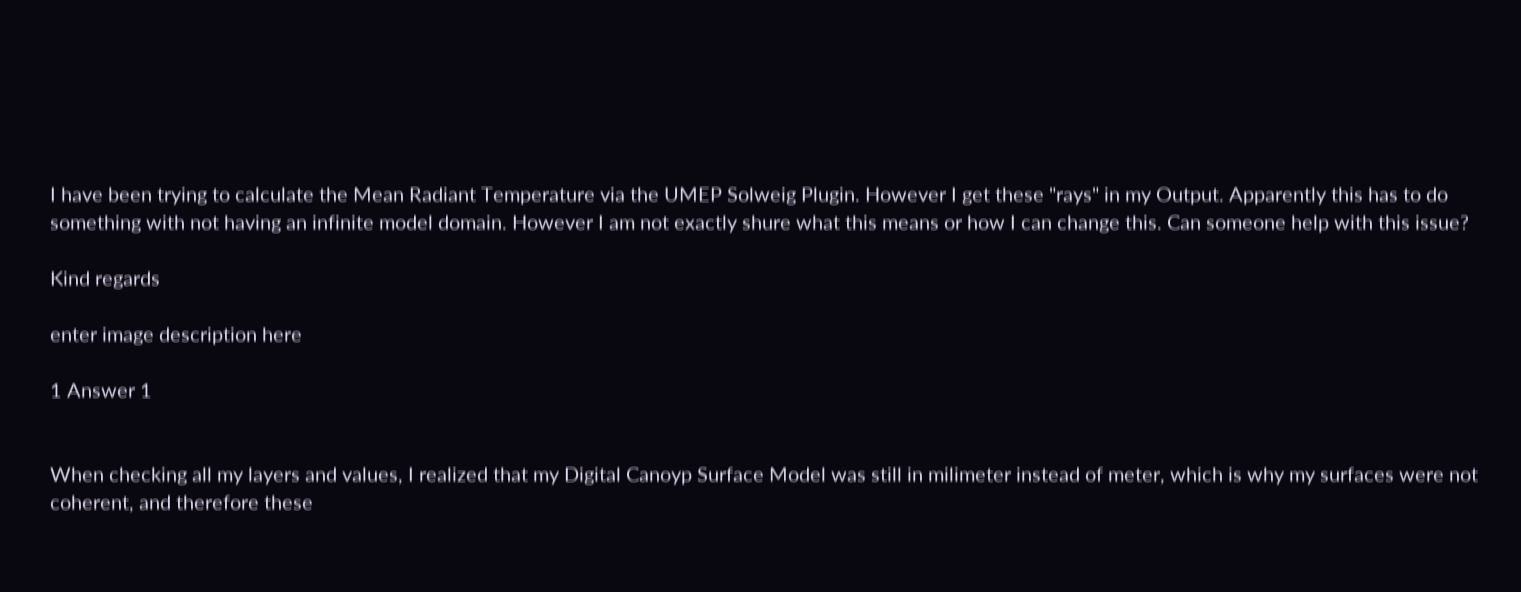I have been trying to calculate the Mean Radiant Temperature via the UMEP Solweig Plugin. However I get these "rays" in my Output. Apparently this has to do something with not having an infinite model domain. However I am not exactly shure what this means or how I can change this. Can someone help with this issue?

Kind regards

enter image description here

1 Answer 1


When checking all my layers and values, I realized that my Digital Canoyp Surface Model was still in milimeter instead of meter, which is why my surfaces were not coherent, and therefore these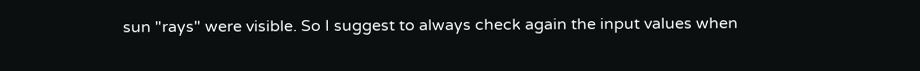sun "rays" were visible. So I suggest to always check again the input values when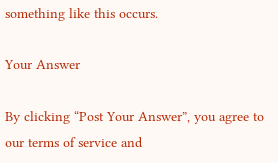something like this occurs.

Your Answer

By clicking “Post Your Answer”, you agree to our terms of service and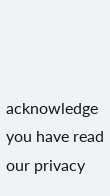acknowledge you have read our privacy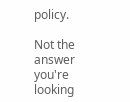policy.

Not the answer you're looking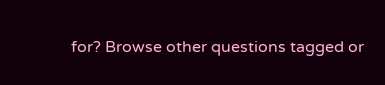for? Browse other questions tagged or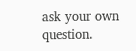ask your own question.